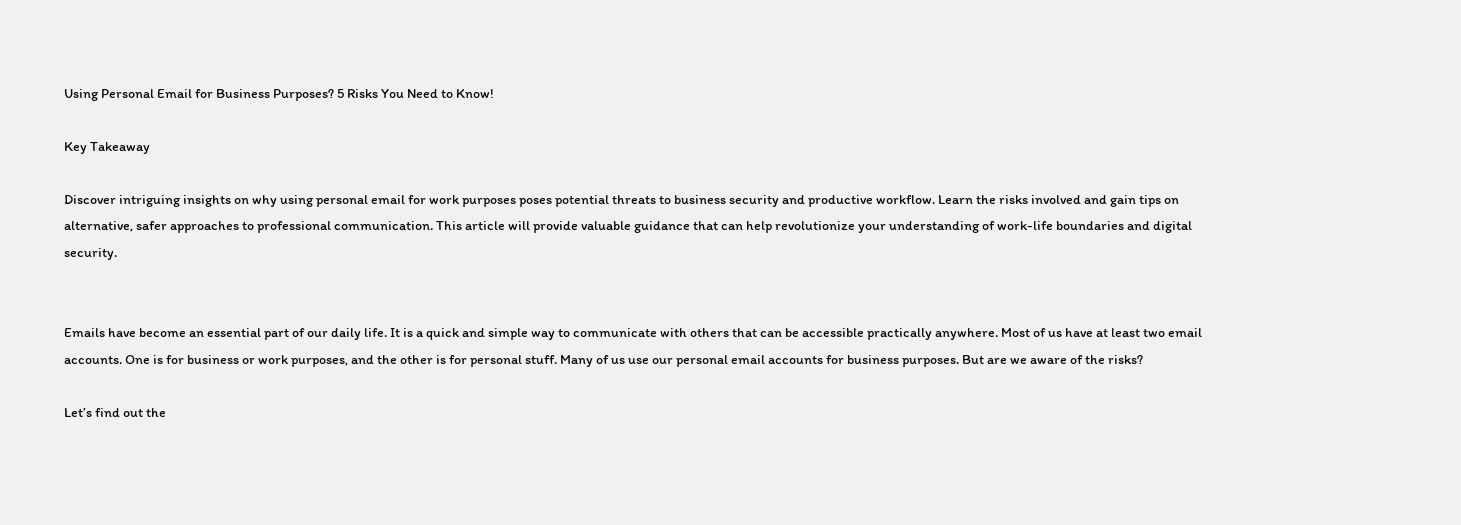Using Personal Email for Business Purposes? 5 Risks You Need to Know!

Key Takeaway

Discover intriguing insights on why using personal email for work purposes poses potential threats to business security and productive workflow. Learn the risks involved and gain tips on alternative, safer approaches to professional communication. This article will provide valuable guidance that can help revolutionize your understanding of work-life boundaries and digital security.


Emails have become an essential part of our daily life. It is a quick and simple way to communicate with others that can be accessible practically anywhere. Most of us have at least two email accounts. One is for business or work purposes, and the other is for personal stuff. Many of us use our personal email accounts for business purposes. But are we aware of the risks?

Let’s find out the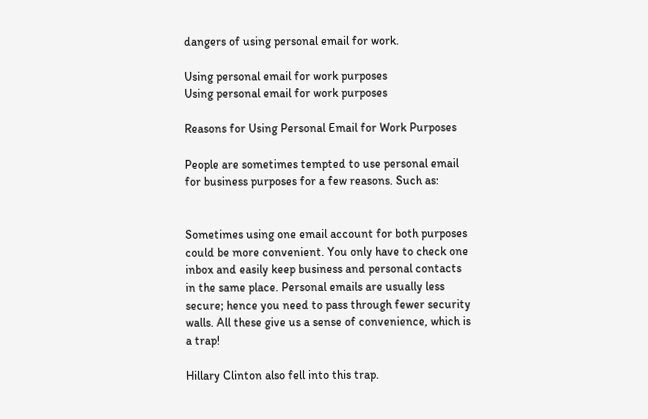dangers of using personal email for work.

Using personal email for work purposes
Using personal email for work purposes

Reasons for Using Personal Email for Work Purposes

People are sometimes tempted to use personal email for business purposes for a few reasons. Such as:


Sometimes using one email account for both purposes could be more convenient. You only have to check one inbox and easily keep business and personal contacts in the same place. Personal emails are usually less secure; hence you need to pass through fewer security walls. All these give us a sense of convenience, which is a trap!

Hillary Clinton also fell into this trap.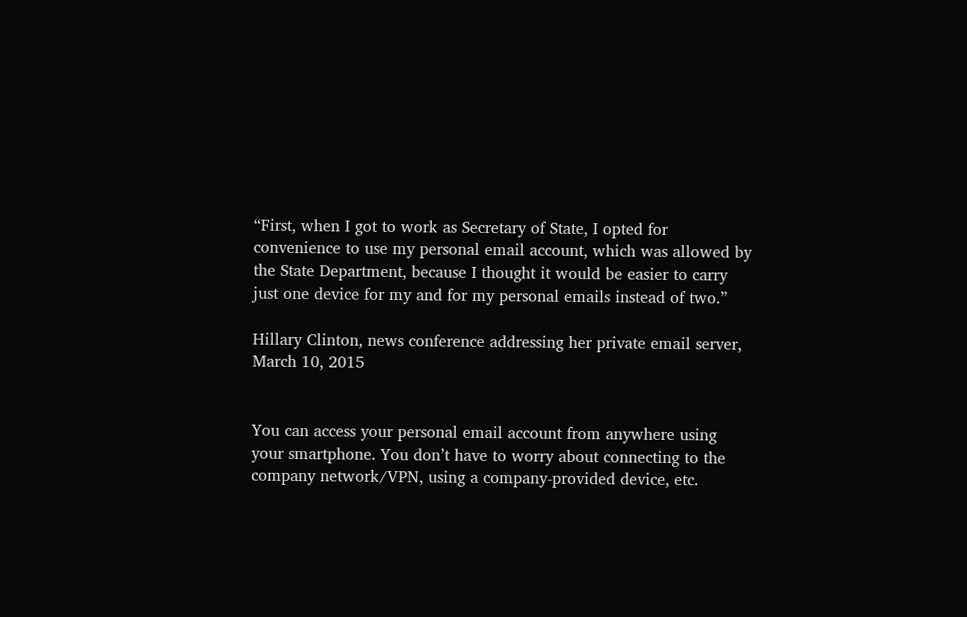“First, when I got to work as Secretary of State, I opted for convenience to use my personal email account, which was allowed by the State Department, because I thought it would be easier to carry just one device for my and for my personal emails instead of two.”

Hillary Clinton, news conference addressing her private email server, March 10, 2015


You can access your personal email account from anywhere using your smartphone. You don’t have to worry about connecting to the company network/VPN, using a company-provided device, etc.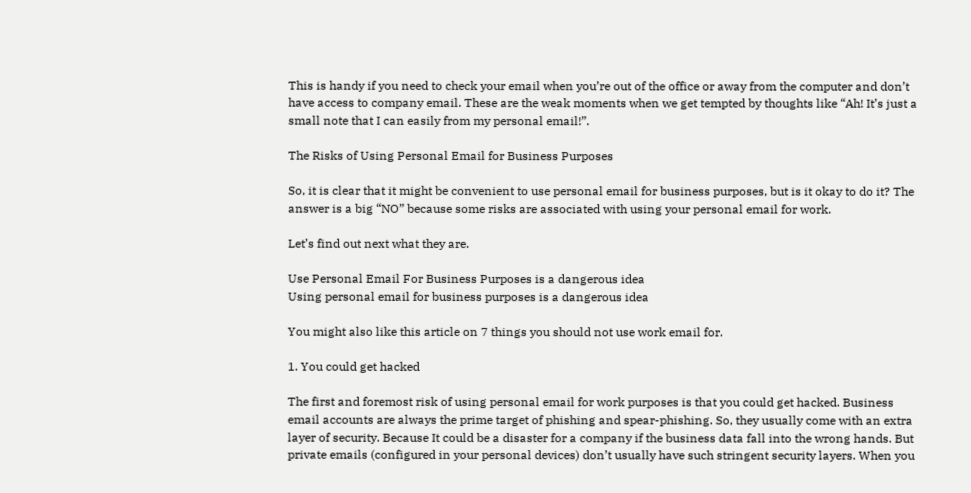This is handy if you need to check your email when you’re out of the office or away from the computer and don’t have access to company email. These are the weak moments when we get tempted by thoughts like “Ah! It’s just a small note that I can easily from my personal email!”.

The Risks of Using Personal Email for Business Purposes

So, it is clear that it might be convenient to use personal email for business purposes, but is it okay to do it? The answer is a big “NO” because some risks are associated with using your personal email for work.

Let’s find out next what they are.

Use Personal Email For Business Purposes is a dangerous idea
Using personal email for business purposes is a dangerous idea

You might also like this article on 7 things you should not use work email for.

1. You could get hacked

The first and foremost risk of using personal email for work purposes is that you could get hacked. Business email accounts are always the prime target of phishing and spear-phishing. So, they usually come with an extra layer of security. Because It could be a disaster for a company if the business data fall into the wrong hands. But private emails (configured in your personal devices) don’t usually have such stringent security layers. When you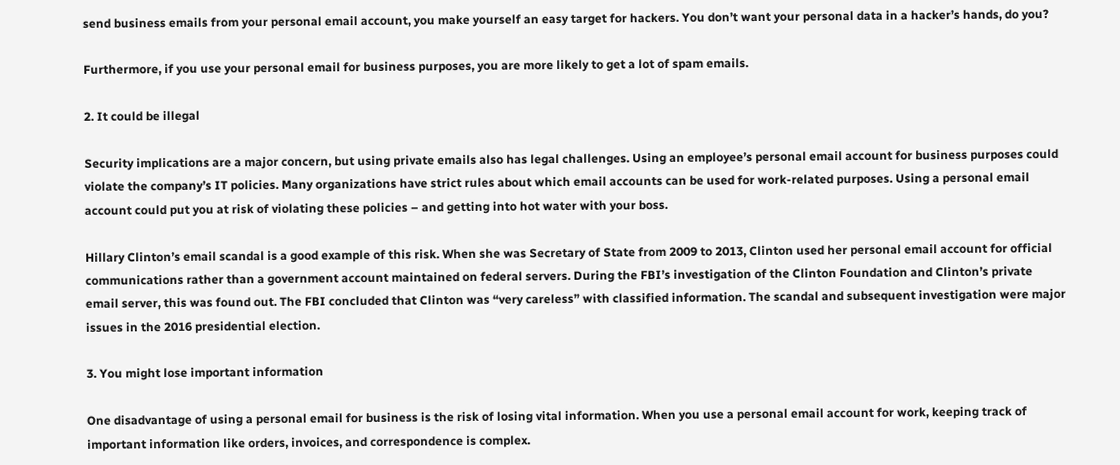send business emails from your personal email account, you make yourself an easy target for hackers. You don’t want your personal data in a hacker’s hands, do you?

Furthermore, if you use your personal email for business purposes, you are more likely to get a lot of spam emails.

2. It could be illegal

Security implications are a major concern, but using private emails also has legal challenges. Using an employee’s personal email account for business purposes could violate the company’s IT policies. Many organizations have strict rules about which email accounts can be used for work-related purposes. Using a personal email account could put you at risk of violating these policies – and getting into hot water with your boss.

Hillary Clinton’s email scandal is a good example of this risk. When she was Secretary of State from 2009 to 2013, Clinton used her personal email account for official communications rather than a government account maintained on federal servers. During the FBI’s investigation of the Clinton Foundation and Clinton’s private email server, this was found out. The FBI concluded that Clinton was “very careless” with classified information. The scandal and subsequent investigation were major issues in the 2016 presidential election.

3. You might lose important information

One disadvantage of using a personal email for business is the risk of losing vital information. When you use a personal email account for work, keeping track of important information like orders, invoices, and correspondence is complex.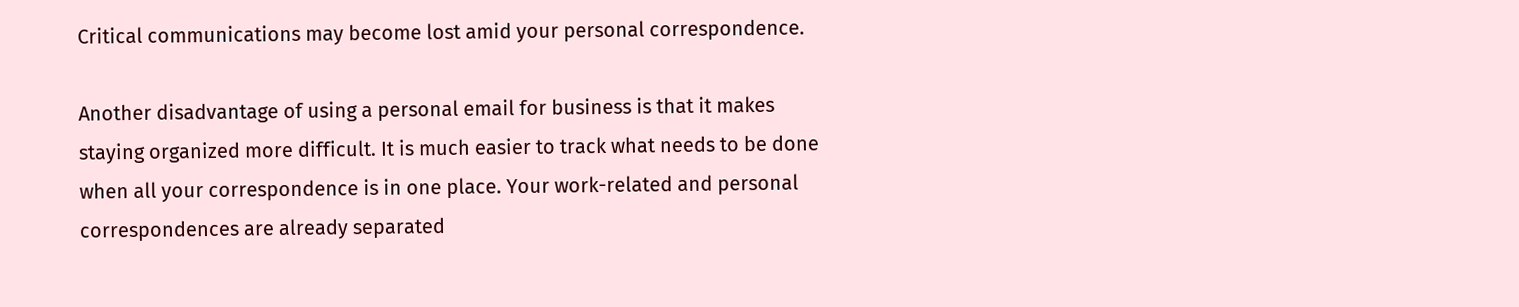Critical communications may become lost amid your personal correspondence.

Another disadvantage of using a personal email for business is that it makes staying organized more difficult. It is much easier to track what needs to be done when all your correspondence is in one place. Your work-related and personal correspondences are already separated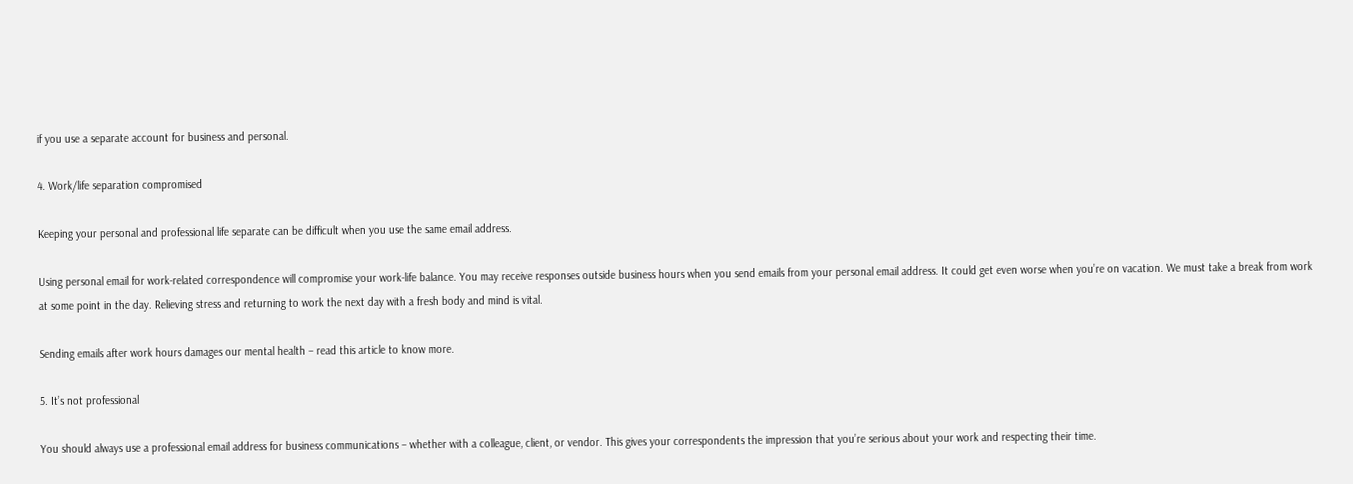if you use a separate account for business and personal.

4. Work/life separation compromised

Keeping your personal and professional life separate can be difficult when you use the same email address.

Using personal email for work-related correspondence will compromise your work-life balance. You may receive responses outside business hours when you send emails from your personal email address. It could get even worse when you’re on vacation. We must take a break from work at some point in the day. Relieving stress and returning to work the next day with a fresh body and mind is vital.

Sending emails after work hours damages our mental health – read this article to know more.

5. It’s not professional

You should always use a professional email address for business communications – whether with a colleague, client, or vendor. This gives your correspondents the impression that you’re serious about your work and respecting their time.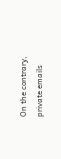On the contrary, private emails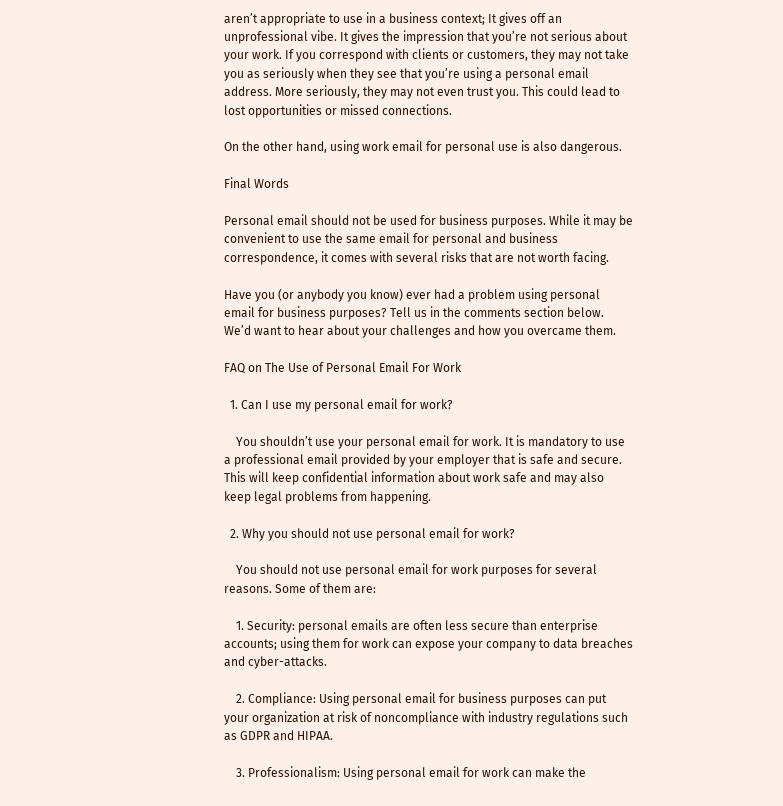aren’t appropriate to use in a business context; It gives off an unprofessional vibe. It gives the impression that you’re not serious about your work. If you correspond with clients or customers, they may not take you as seriously when they see that you’re using a personal email address. More seriously, they may not even trust you. This could lead to lost opportunities or missed connections.

On the other hand, using work email for personal use is also dangerous.

Final Words

Personal email should not be used for business purposes. While it may be convenient to use the same email for personal and business correspondence, it comes with several risks that are not worth facing.

Have you (or anybody you know) ever had a problem using personal email for business purposes? Tell us in the comments section below. We’d want to hear about your challenges and how you overcame them.

FAQ on The Use of Personal Email For Work

  1. Can I use my personal email for work?

    You shouldn’t use your personal email for work. It is mandatory to use a professional email provided by your employer that is safe and secure. This will keep confidential information about work safe and may also keep legal problems from happening.

  2. Why you should not use personal email for work?

    You should not use personal email for work purposes for several reasons. Some of them are:

    1. Security: personal emails are often less secure than enterprise accounts; using them for work can expose your company to data breaches and cyber-attacks.

    2. Compliance: Using personal email for business purposes can put your organization at risk of noncompliance with industry regulations such as GDPR and HIPAA.

    3. Professionalism: Using personal email for work can make the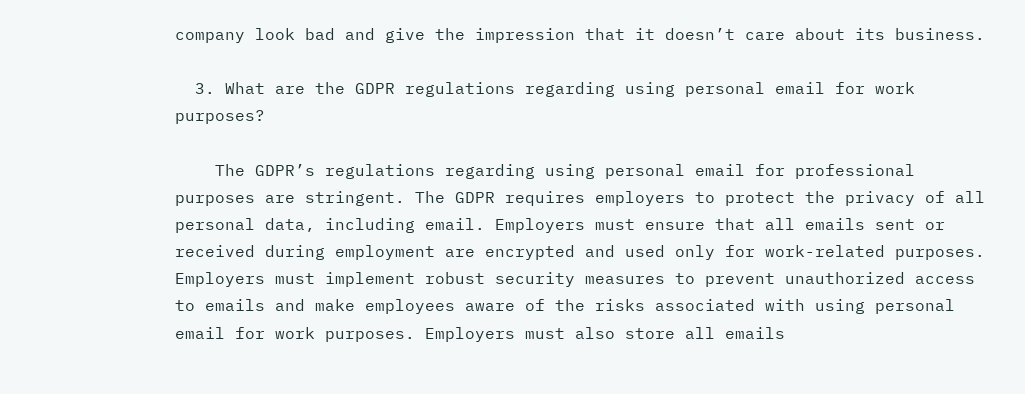company look bad and give the impression that it doesn’t care about its business.

  3. What are the GDPR regulations regarding using personal email for work purposes?

    The GDPR’s regulations regarding using personal email for professional purposes are stringent. The GDPR requires employers to protect the privacy of all personal data, including email. Employers must ensure that all emails sent or received during employment are encrypted and used only for work-related purposes. Employers must implement robust security measures to prevent unauthorized access to emails and make employees aware of the risks associated with using personal email for work purposes. Employers must also store all emails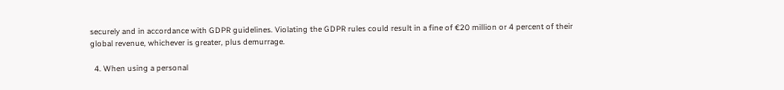securely and in accordance with GDPR guidelines. Violating the GDPR rules could result in a fine of €20 million or 4 percent of their global revenue, whichever is greater, plus demurrage.

  4. When using a personal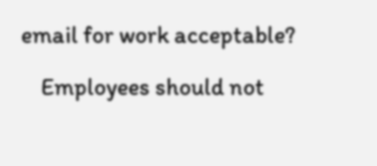email for work acceptable?

    Employees should not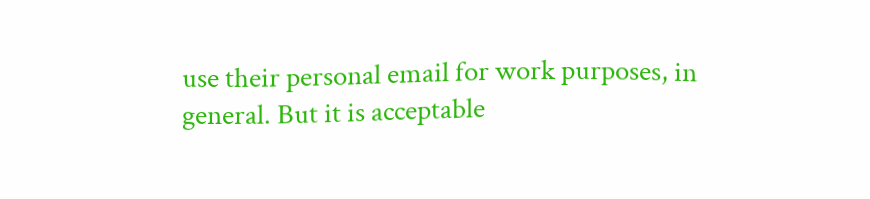use their personal email for work purposes, in general. But it is acceptable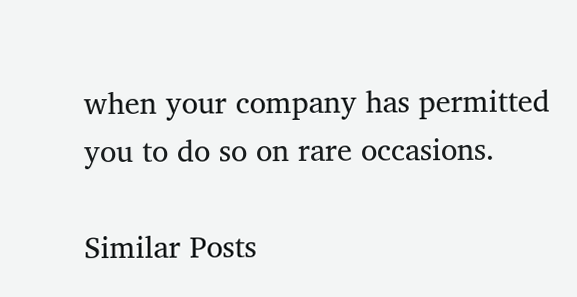when your company has permitted you to do so on rare occasions.

Similar Posts